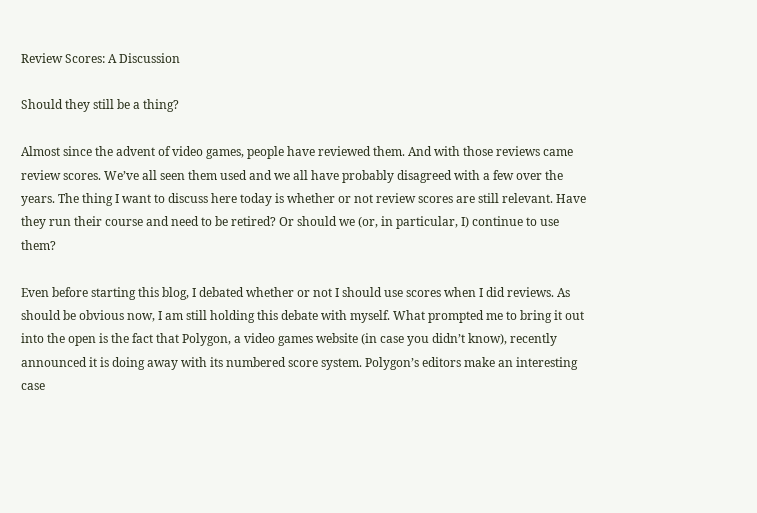Review Scores: A Discussion

Should they still be a thing?

Almost since the advent of video games, people have reviewed them. And with those reviews came review scores. We’ve all seen them used and we all have probably disagreed with a few over the years. The thing I want to discuss here today is whether or not review scores are still relevant. Have they run their course and need to be retired? Or should we (or, in particular, I) continue to use them?

Even before starting this blog, I debated whether or not I should use scores when I did reviews. As should be obvious now, I am still holding this debate with myself. What prompted me to bring it out into the open is the fact that Polygon, a video games website (in case you didn’t know), recently announced it is doing away with its numbered score system. Polygon’s editors make an interesting case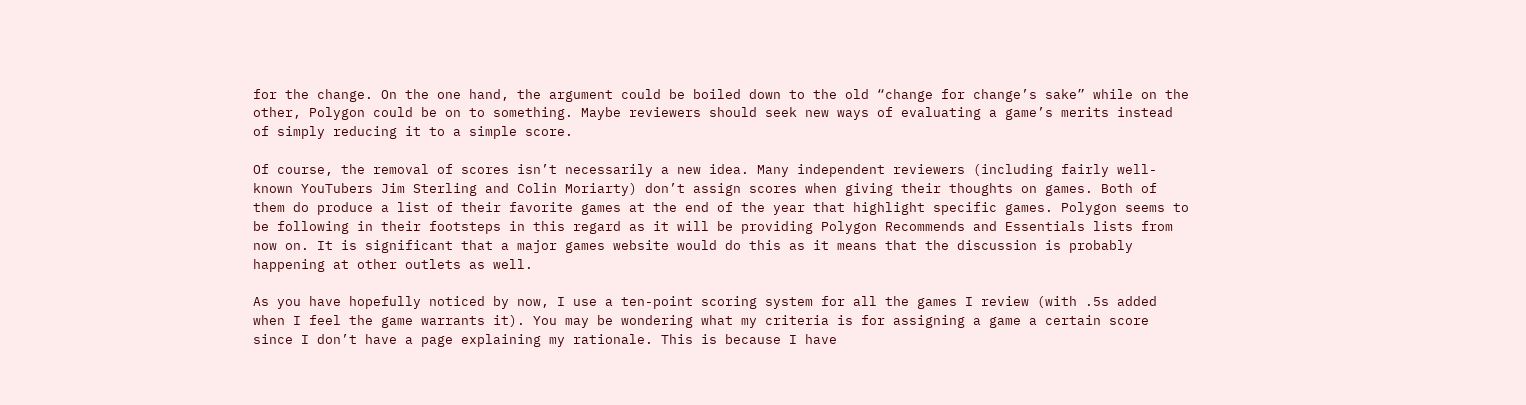for the change. On the one hand, the argument could be boiled down to the old “change for change’s sake” while on the other, Polygon could be on to something. Maybe reviewers should seek new ways of evaluating a game’s merits instead of simply reducing it to a simple score.

Of course, the removal of scores isn’t necessarily a new idea. Many independent reviewers (including fairly well-known YouTubers Jim Sterling and Colin Moriarty) don’t assign scores when giving their thoughts on games. Both of them do produce a list of their favorite games at the end of the year that highlight specific games. Polygon seems to be following in their footsteps in this regard as it will be providing Polygon Recommends and Essentials lists from now on. It is significant that a major games website would do this as it means that the discussion is probably happening at other outlets as well.

As you have hopefully noticed by now, I use a ten-point scoring system for all the games I review (with .5s added when I feel the game warrants it). You may be wondering what my criteria is for assigning a game a certain score since I don’t have a page explaining my rationale. This is because I have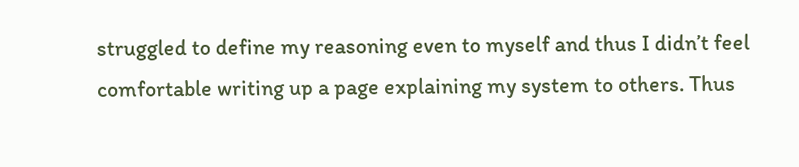struggled to define my reasoning even to myself and thus I didn’t feel comfortable writing up a page explaining my system to others. Thus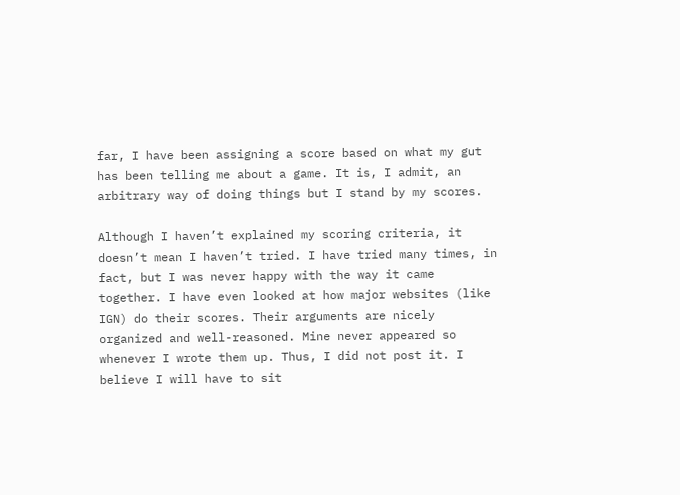far, I have been assigning a score based on what my gut has been telling me about a game. It is, I admit, an arbitrary way of doing things but I stand by my scores.

Although I haven’t explained my scoring criteria, it doesn’t mean I haven’t tried. I have tried many times, in fact, but I was never happy with the way it came together. I have even looked at how major websites (like IGN) do their scores. Their arguments are nicely organized and well-reasoned. Mine never appeared so whenever I wrote them up. Thus, I did not post it. I believe I will have to sit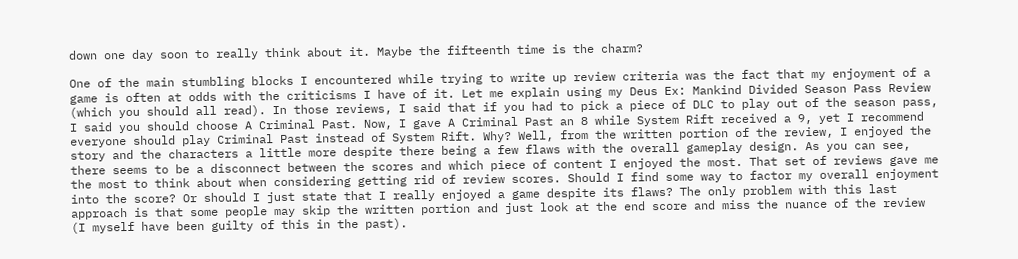down one day soon to really think about it. Maybe the fifteenth time is the charm?

One of the main stumbling blocks I encountered while trying to write up review criteria was the fact that my enjoyment of a game is often at odds with the criticisms I have of it. Let me explain using my Deus Ex: Mankind Divided Season Pass Review (which you should all read). In those reviews, I said that if you had to pick a piece of DLC to play out of the season pass, I said you should choose A Criminal Past. Now, I gave A Criminal Past an 8 while System Rift received a 9, yet I recommend everyone should play Criminal Past instead of System Rift. Why? Well, from the written portion of the review, I enjoyed the story and the characters a little more despite there being a few flaws with the overall gameplay design. As you can see, there seems to be a disconnect between the scores and which piece of content I enjoyed the most. That set of reviews gave me the most to think about when considering getting rid of review scores. Should I find some way to factor my overall enjoyment into the score? Or should I just state that I really enjoyed a game despite its flaws? The only problem with this last approach is that some people may skip the written portion and just look at the end score and miss the nuance of the review (I myself have been guilty of this in the past).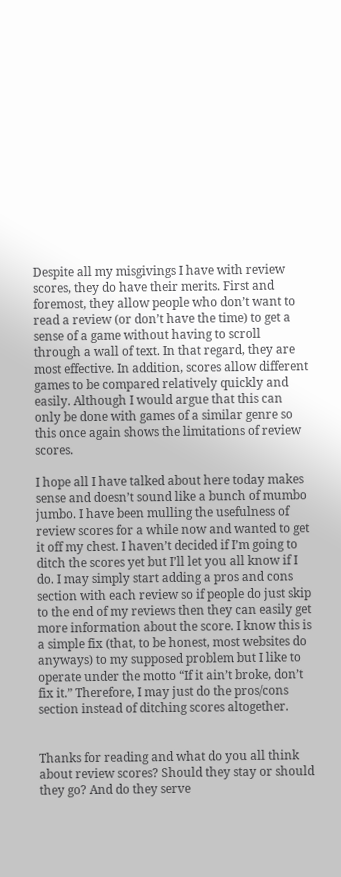Despite all my misgivings I have with review scores, they do have their merits. First and foremost, they allow people who don’t want to read a review (or don’t have the time) to get a sense of a game without having to scroll through a wall of text. In that regard, they are most effective. In addition, scores allow different games to be compared relatively quickly and easily. Although I would argue that this can only be done with games of a similar genre so this once again shows the limitations of review scores.

I hope all I have talked about here today makes sense and doesn’t sound like a bunch of mumbo jumbo. I have been mulling the usefulness of review scores for a while now and wanted to get it off my chest. I haven’t decided if I’m going to ditch the scores yet but I’ll let you all know if I do. I may simply start adding a pros and cons section with each review so if people do just skip to the end of my reviews then they can easily get more information about the score. I know this is a simple fix (that, to be honest, most websites do anyways) to my supposed problem but I like to operate under the motto “If it ain’t broke, don’t fix it.” Therefore, I may just do the pros/cons section instead of ditching scores altogether.


Thanks for reading and what do you all think about review scores? Should they stay or should they go? And do they serve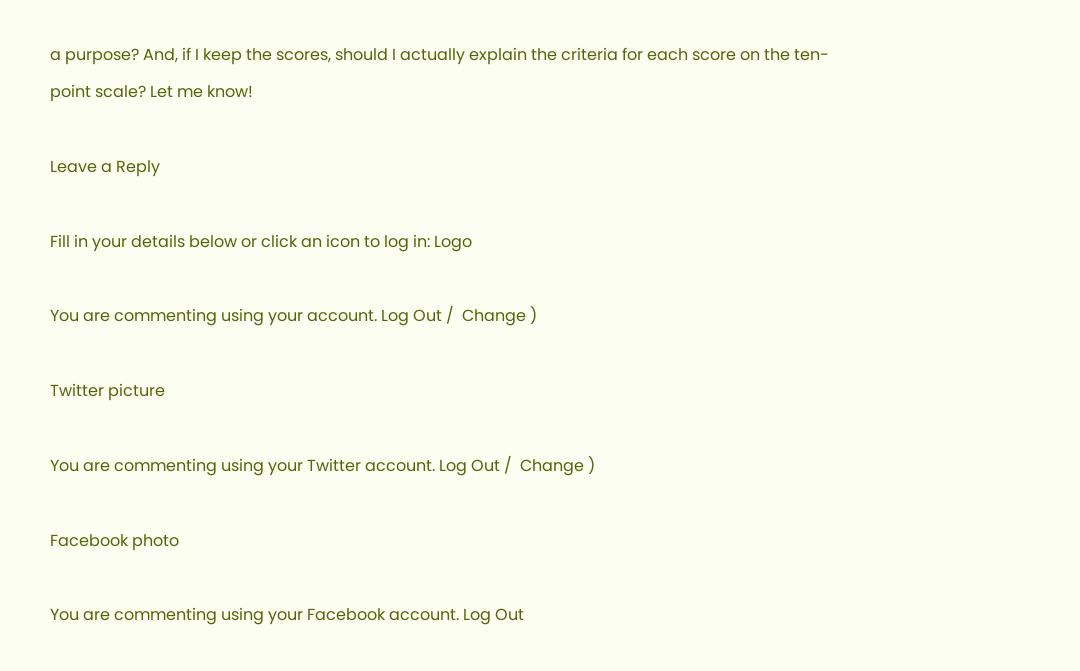a purpose? And, if I keep the scores, should I actually explain the criteria for each score on the ten-point scale? Let me know!

Leave a Reply

Fill in your details below or click an icon to log in: Logo

You are commenting using your account. Log Out /  Change )

Twitter picture

You are commenting using your Twitter account. Log Out /  Change )

Facebook photo

You are commenting using your Facebook account. Log Out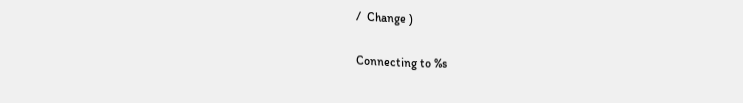/  Change )

Connecting to %s